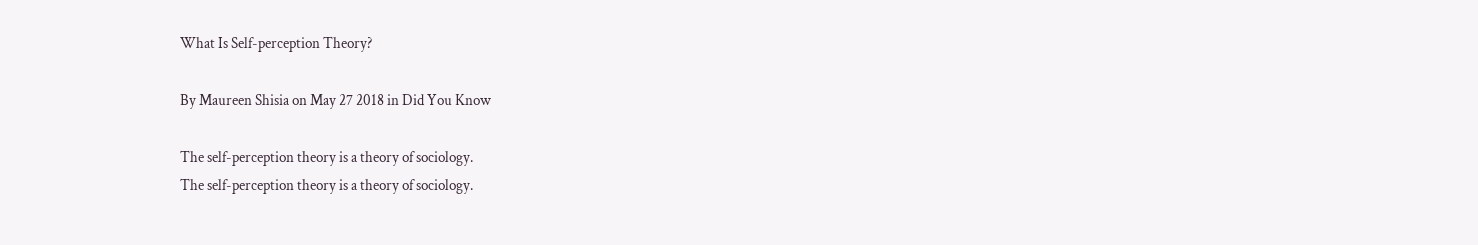What Is Self-perception Theory?

By Maureen Shisia on May 27 2018 in Did You Know

The self-perception theory is a theory of sociology.
The self-perception theory is a theory of sociology.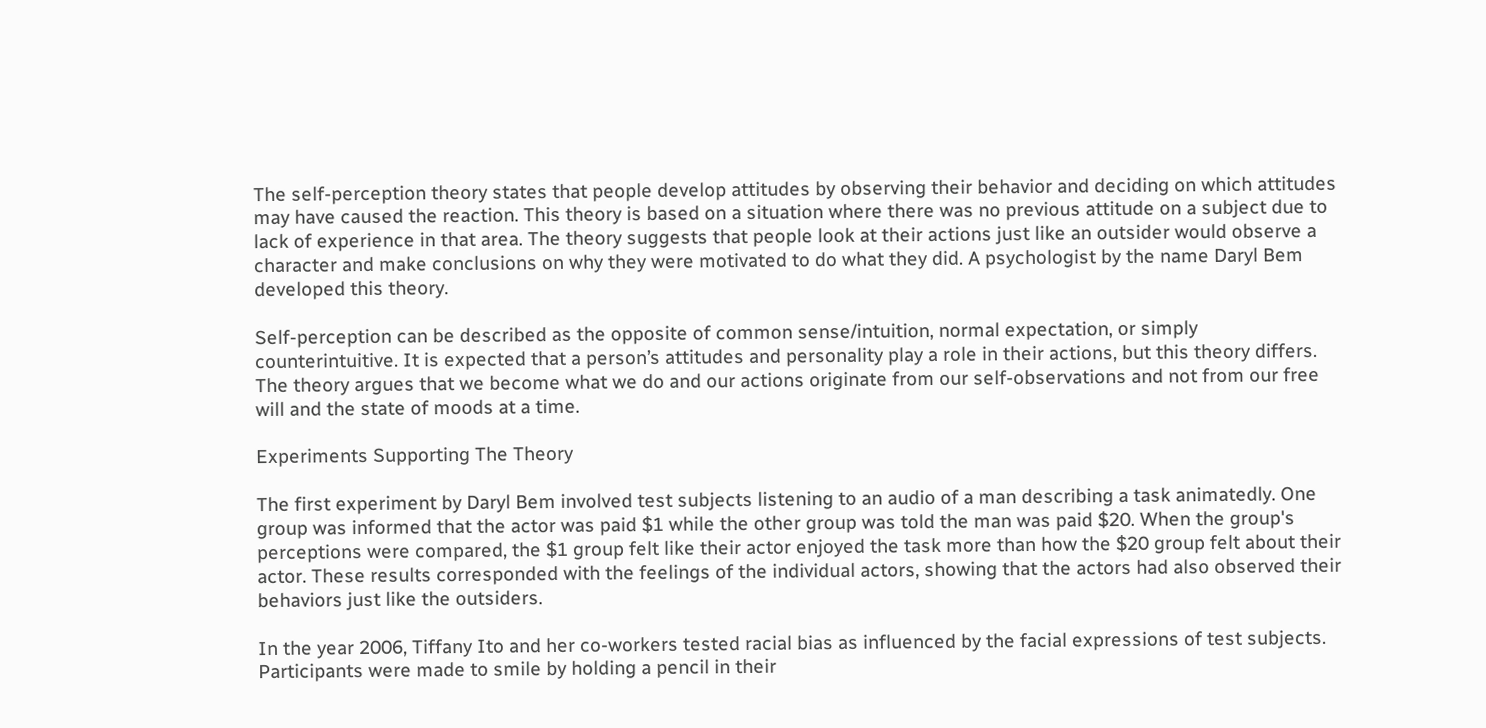The self-perception theory states that people develop attitudes by observing their behavior and deciding on which attitudes may have caused the reaction. This theory is based on a situation where there was no previous attitude on a subject due to lack of experience in that area. The theory suggests that people look at their actions just like an outsider would observe a character and make conclusions on why they were motivated to do what they did. A psychologist by the name Daryl Bem developed this theory.

Self-perception can be described as the opposite of common sense/intuition, normal expectation, or simply counterintuitive. It is expected that a person’s attitudes and personality play a role in their actions, but this theory differs. The theory argues that we become what we do and our actions originate from our self-observations and not from our free will and the state of moods at a time.

Experiments Supporting The Theory

The first experiment by Daryl Bem involved test subjects listening to an audio of a man describing a task animatedly. One group was informed that the actor was paid $1 while the other group was told the man was paid $20. When the group's perceptions were compared, the $1 group felt like their actor enjoyed the task more than how the $20 group felt about their actor. These results corresponded with the feelings of the individual actors, showing that the actors had also observed their behaviors just like the outsiders.

In the year 2006, Tiffany Ito and her co-workers tested racial bias as influenced by the facial expressions of test subjects. Participants were made to smile by holding a pencil in their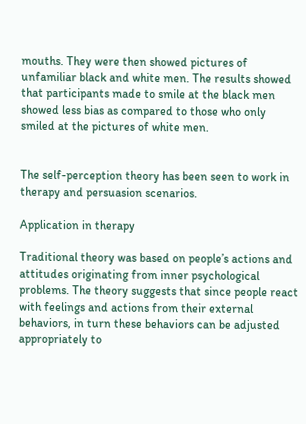mouths. They were then showed pictures of unfamiliar black and white men. The results showed that participants made to smile at the black men showed less bias as compared to those who only smiled at the pictures of white men.


The self-perception theory has been seen to work in therapy and persuasion scenarios.

Application in therapy

Traditional theory was based on people’s actions and attitudes originating from inner psychological problems. The theory suggests that since people react with feelings and actions from their external behaviors, in turn these behaviors can be adjusted appropriately to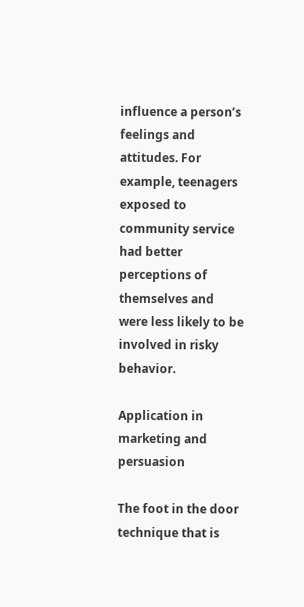influence a person’s feelings and attitudes. For example, teenagers exposed to community service had better perceptions of themselves and were less likely to be involved in risky behavior.

Application in marketing and persuasion

The foot in the door technique that is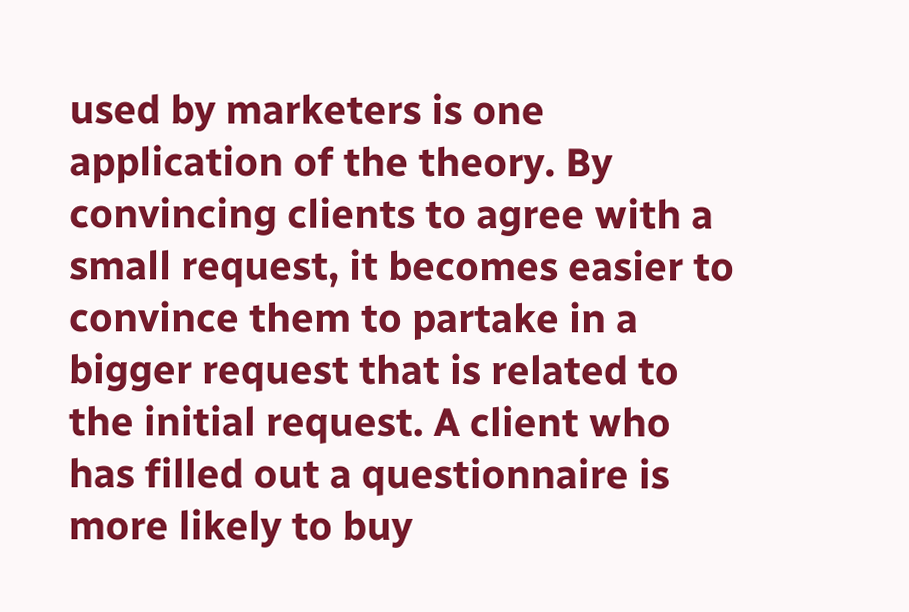used by marketers is one application of the theory. By convincing clients to agree with a small request, it becomes easier to convince them to partake in a bigger request that is related to the initial request. A client who has filled out a questionnaire is more likely to buy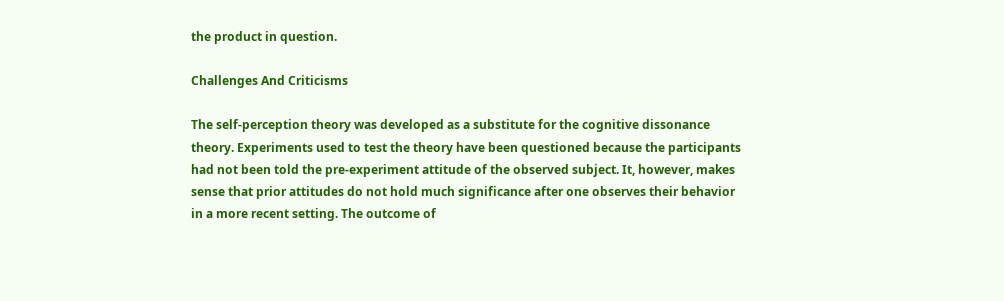the product in question.

Challenges And Criticisms

The self-perception theory was developed as a substitute for the cognitive dissonance theory. Experiments used to test the theory have been questioned because the participants had not been told the pre-experiment attitude of the observed subject. It, however, makes sense that prior attitudes do not hold much significance after one observes their behavior in a more recent setting. The outcome of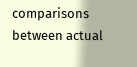comparisons between actual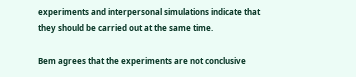experiments and interpersonal simulations indicate that they should be carried out at the same time.

Bem agrees that the experiments are not conclusive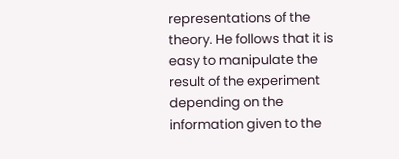representations of the theory. He follows that it is easy to manipulate the result of the experiment depending on the information given to the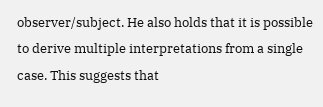observer/subject. He also holds that it is possible to derive multiple interpretations from a single case. This suggests that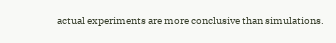actual experiments are more conclusive than simulations.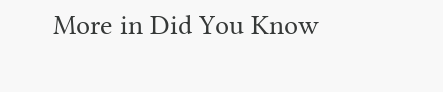More in Did You Know